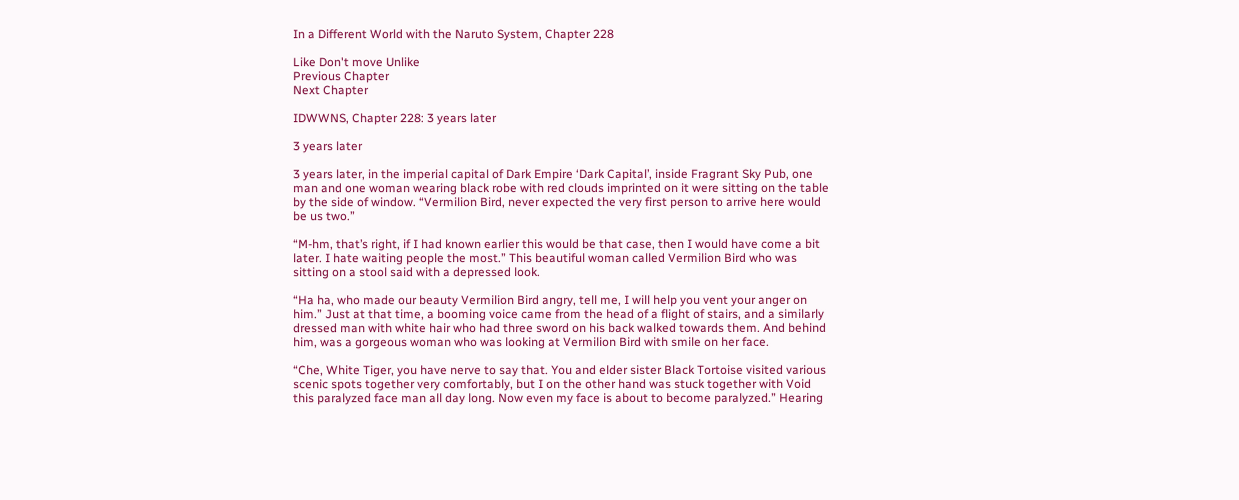In a Different World with the Naruto System, Chapter 228

Like Don't move Unlike
Previous Chapter
Next Chapter

IDWWNS, Chapter 228: 3 years later

3 years later

3 years later, in the imperial capital of Dark Empire ‘Dark Capital’, inside Fragrant Sky Pub, one man and one woman wearing black robe with red clouds imprinted on it were sitting on the table by the side of window. “Vermilion Bird, never expected the very first person to arrive here would be us two.”

“M-hm, that’s right, if I had known earlier this would be that case, then I would have come a bit later. I hate waiting people the most.” This beautiful woman called Vermilion Bird who was sitting on a stool said with a depressed look.

“Ha ha, who made our beauty Vermilion Bird angry, tell me, I will help you vent your anger on him.” Just at that time, a booming voice came from the head of a flight of stairs, and a similarly dressed man with white hair who had three sword on his back walked towards them. And behind him, was a gorgeous woman who was looking at Vermilion Bird with smile on her face.

“Che, White Tiger, you have nerve to say that. You and elder sister Black Tortoise visited various scenic spots together very comfortably, but I on the other hand was stuck together with Void this paralyzed face man all day long. Now even my face is about to become paralyzed.” Hearing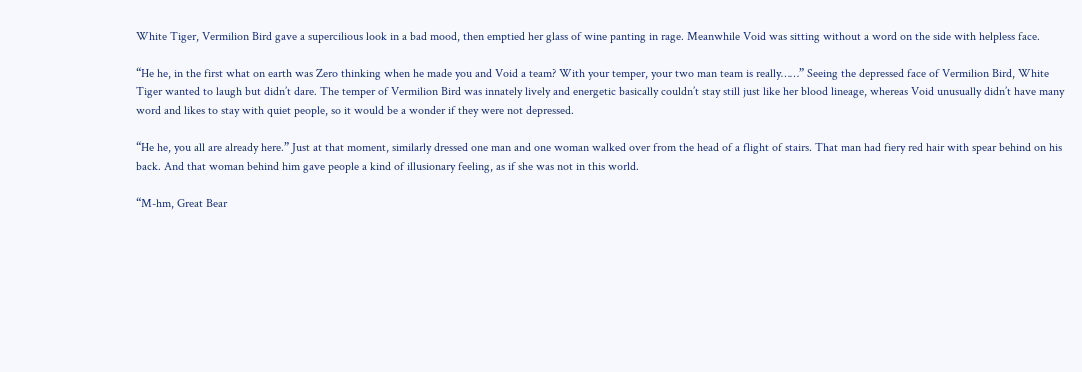White Tiger, Vermilion Bird gave a supercilious look in a bad mood, then emptied her glass of wine panting in rage. Meanwhile Void was sitting without a word on the side with helpless face.

“He he, in the first what on earth was Zero thinking when he made you and Void a team? With your temper, your two man team is really……” Seeing the depressed face of Vermilion Bird, White Tiger wanted to laugh but didn’t dare. The temper of Vermilion Bird was innately lively and energetic basically couldn’t stay still just like her blood lineage, whereas Void unusually didn’t have many word and likes to stay with quiet people, so it would be a wonder if they were not depressed.

“He he, you all are already here.” Just at that moment, similarly dressed one man and one woman walked over from the head of a flight of stairs. That man had fiery red hair with spear behind on his back. And that woman behind him gave people a kind of illusionary feeling, as if she was not in this world.

“M-hm, Great Bear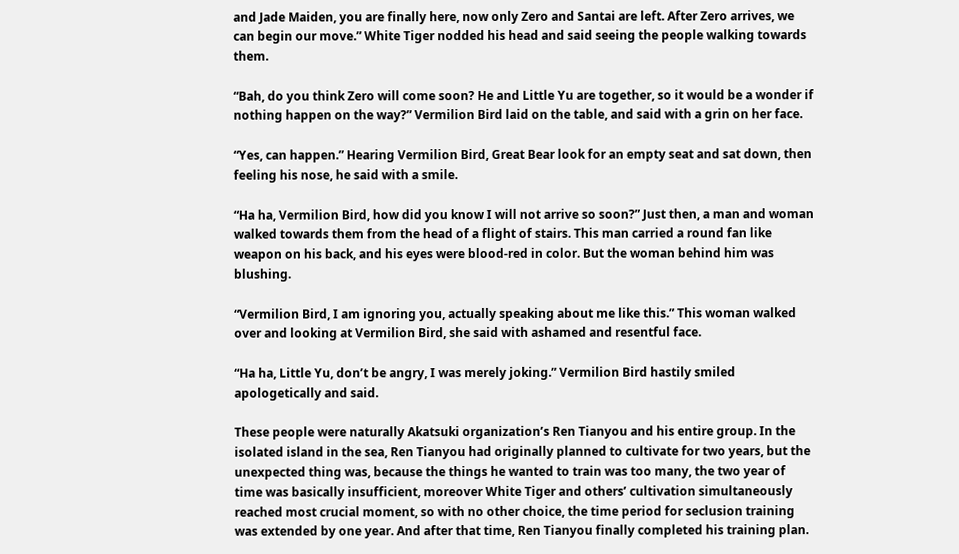and Jade Maiden, you are finally here, now only Zero and Santai are left. After Zero arrives, we can begin our move.” White Tiger nodded his head and said seeing the people walking towards them.

“Bah, do you think Zero will come soon? He and Little Yu are together, so it would be a wonder if nothing happen on the way?” Vermilion Bird laid on the table, and said with a grin on her face.

“Yes, can happen.” Hearing Vermilion Bird, Great Bear look for an empty seat and sat down, then feeling his nose, he said with a smile.

“Ha ha, Vermilion Bird, how did you know I will not arrive so soon?” Just then, a man and woman walked towards them from the head of a flight of stairs. This man carried a round fan like weapon on his back, and his eyes were blood-red in color. But the woman behind him was blushing.

“Vermilion Bird, I am ignoring you, actually speaking about me like this.” This woman walked over and looking at Vermilion Bird, she said with ashamed and resentful face.

“Ha ha, Little Yu, don’t be angry, I was merely joking.” Vermilion Bird hastily smiled apologetically and said.

These people were naturally Akatsuki organization’s Ren Tianyou and his entire group. In the isolated island in the sea, Ren Tianyou had originally planned to cultivate for two years, but the unexpected thing was, because the things he wanted to train was too many, the two year of time was basically insufficient, moreover White Tiger and others’ cultivation simultaneously reached most crucial moment, so with no other choice, the time period for seclusion training was extended by one year. And after that time, Ren Tianyou finally completed his training plan.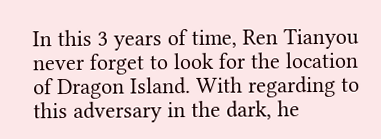In this 3 years of time, Ren Tianyou never forget to look for the location of Dragon Island. With regarding to this adversary in the dark, he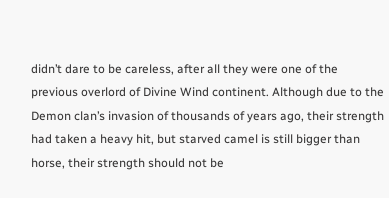didn’t dare to be careless, after all they were one of the previous overlord of Divine Wind continent. Although due to the Demon clan’s invasion of thousands of years ago, their strength had taken a heavy hit, but starved camel is still bigger than horse, their strength should not be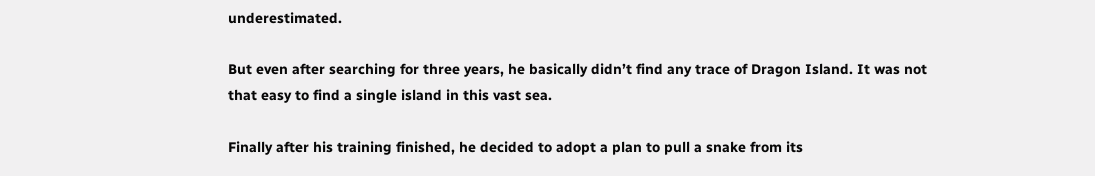underestimated.

But even after searching for three years, he basically didn’t find any trace of Dragon Island. It was not that easy to find a single island in this vast sea.

Finally after his training finished, he decided to adopt a plan to pull a snake from its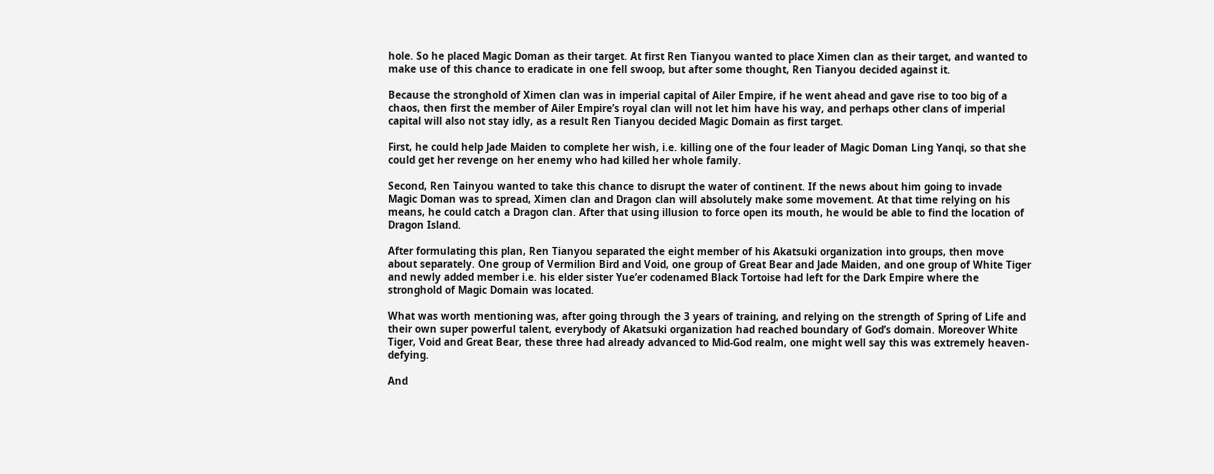hole. So he placed Magic Doman as their target. At first Ren Tianyou wanted to place Ximen clan as their target, and wanted to make use of this chance to eradicate in one fell swoop, but after some thought, Ren Tianyou decided against it.

Because the stronghold of Ximen clan was in imperial capital of Ailer Empire, if he went ahead and gave rise to too big of a chaos, then first the member of Ailer Empire’s royal clan will not let him have his way, and perhaps other clans of imperial capital will also not stay idly, as a result Ren Tianyou decided Magic Domain as first target.

First, he could help Jade Maiden to complete her wish, i.e. killing one of the four leader of Magic Doman Ling Yanqi, so that she could get her revenge on her enemy who had killed her whole family.

Second, Ren Tainyou wanted to take this chance to disrupt the water of continent. If the news about him going to invade Magic Doman was to spread, Ximen clan and Dragon clan will absolutely make some movement. At that time relying on his means, he could catch a Dragon clan. After that using illusion to force open its mouth, he would be able to find the location of Dragon Island.

After formulating this plan, Ren Tianyou separated the eight member of his Akatsuki organization into groups, then move about separately. One group of Vermilion Bird and Void, one group of Great Bear and Jade Maiden, and one group of White Tiger and newly added member i.e. his elder sister Yue’er codenamed Black Tortoise had left for the Dark Empire where the stronghold of Magic Domain was located.

What was worth mentioning was, after going through the 3 years of training, and relying on the strength of Spring of Life and their own super powerful talent, everybody of Akatsuki organization had reached boundary of God’s domain. Moreover White Tiger, Void and Great Bear, these three had already advanced to Mid-God realm, one might well say this was extremely heaven-defying.

And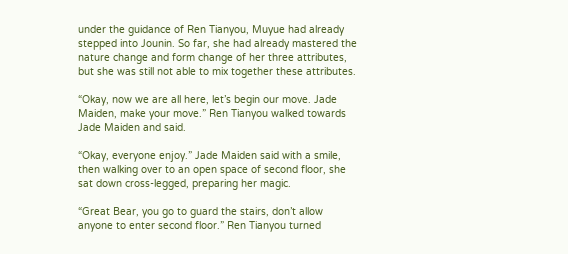under the guidance of Ren Tianyou, Muyue had already stepped into Jounin. So far, she had already mastered the nature change and form change of her three attributes, but she was still not able to mix together these attributes.

“Okay, now we are all here, let’s begin our move. Jade Maiden, make your move.” Ren Tianyou walked towards Jade Maiden and said.

“Okay, everyone enjoy.” Jade Maiden said with a smile, then walking over to an open space of second floor, she sat down cross-legged, preparing her magic.

“Great Bear, you go to guard the stairs, don’t allow anyone to enter second floor.” Ren Tianyou turned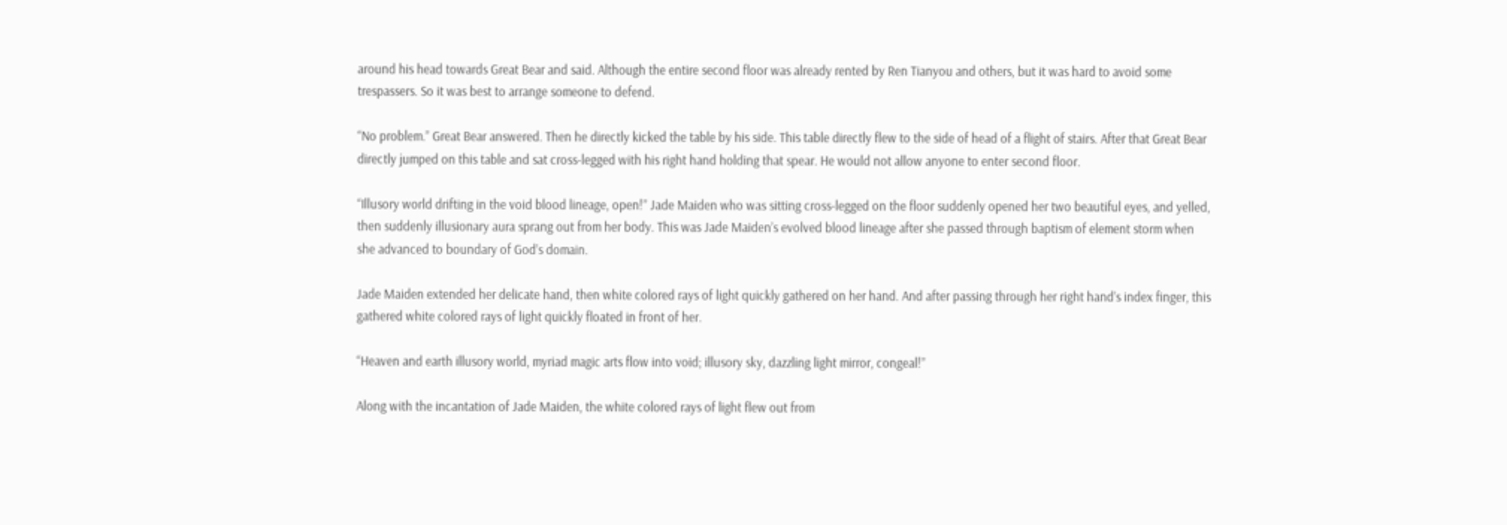around his head towards Great Bear and said. Although the entire second floor was already rented by Ren Tianyou and others, but it was hard to avoid some trespassers. So it was best to arrange someone to defend.

“No problem.” Great Bear answered. Then he directly kicked the table by his side. This table directly flew to the side of head of a flight of stairs. After that Great Bear directly jumped on this table and sat cross-legged with his right hand holding that spear. He would not allow anyone to enter second floor.

“Illusory world drifting in the void blood lineage, open!” Jade Maiden who was sitting cross-legged on the floor suddenly opened her two beautiful eyes, and yelled, then suddenly illusionary aura sprang out from her body. This was Jade Maiden’s evolved blood lineage after she passed through baptism of element storm when she advanced to boundary of God’s domain.

Jade Maiden extended her delicate hand, then white colored rays of light quickly gathered on her hand. And after passing through her right hand’s index finger, this gathered white colored rays of light quickly floated in front of her.

“Heaven and earth illusory world, myriad magic arts flow into void; illusory sky, dazzling light mirror, congeal!”

Along with the incantation of Jade Maiden, the white colored rays of light flew out from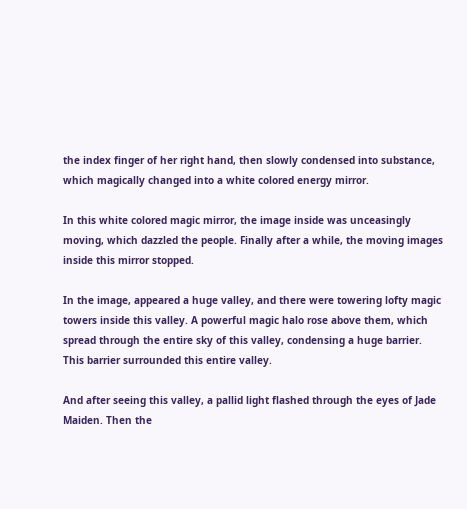the index finger of her right hand, then slowly condensed into substance, which magically changed into a white colored energy mirror.

In this white colored magic mirror, the image inside was unceasingly moving, which dazzled the people. Finally after a while, the moving images inside this mirror stopped.

In the image, appeared a huge valley, and there were towering lofty magic towers inside this valley. A powerful magic halo rose above them, which spread through the entire sky of this valley, condensing a huge barrier. This barrier surrounded this entire valley.

And after seeing this valley, a pallid light flashed through the eyes of Jade Maiden. Then the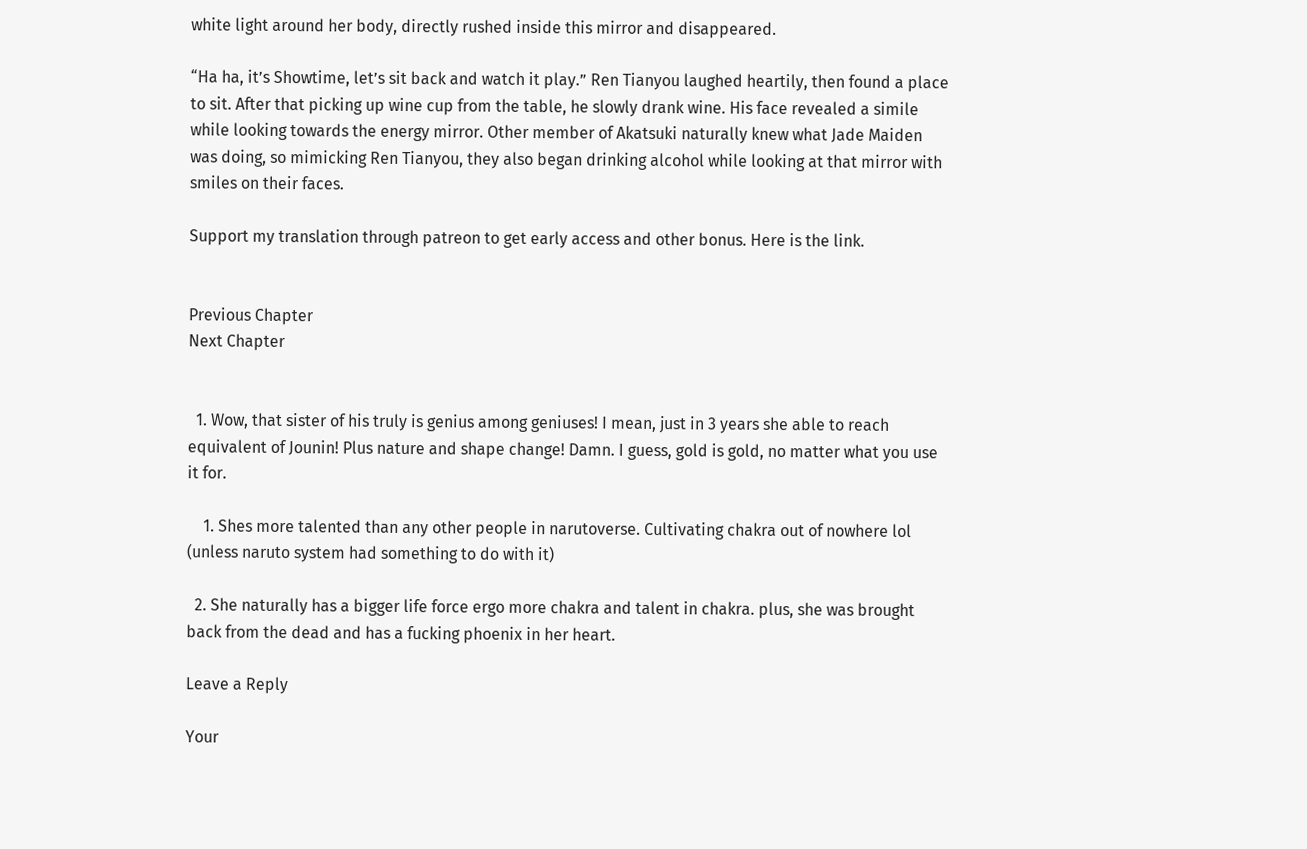white light around her body, directly rushed inside this mirror and disappeared.

“Ha ha, it’s Showtime, let’s sit back and watch it play.” Ren Tianyou laughed heartily, then found a place to sit. After that picking up wine cup from the table, he slowly drank wine. His face revealed a simile while looking towards the energy mirror. Other member of Akatsuki naturally knew what Jade Maiden was doing, so mimicking Ren Tianyou, they also began drinking alcohol while looking at that mirror with smiles on their faces.

Support my translation through patreon to get early access and other bonus. Here is the link.


Previous Chapter
Next Chapter


  1. Wow, that sister of his truly is genius among geniuses! I mean, just in 3 years she able to reach equivalent of Jounin! Plus nature and shape change! Damn. I guess, gold is gold, no matter what you use it for.

    1. Shes more talented than any other people in narutoverse. Cultivating chakra out of nowhere lol (unless naruto system had something to do with it)

  2. She naturally has a bigger life force ergo more chakra and talent in chakra. plus, she was brought back from the dead and has a fucking phoenix in her heart.

Leave a Reply

Your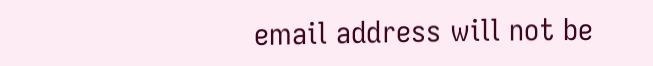email address will not be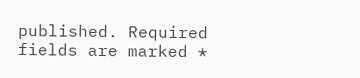published. Required fields are marked *